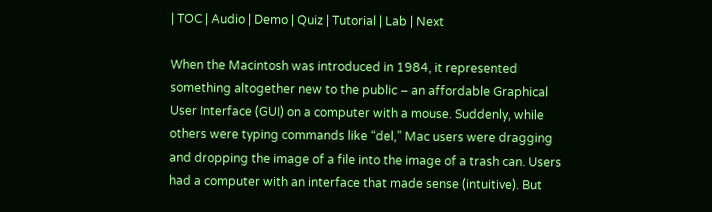| TOC | Audio | Demo | Quiz | Tutorial | Lab | Next

When the Macintosh was introduced in 1984, it represented something altogether new to the public – an affordable Graphical User Interface (GUI) on a computer with a mouse. Suddenly, while others were typing commands like “del,” Mac users were dragging and dropping the image of a file into the image of a trash can. Users had a computer with an interface that made sense (intuitive). But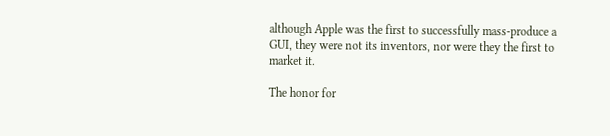although Apple was the first to successfully mass-produce a GUI, they were not its inventors, nor were they the first to market it.

The honor for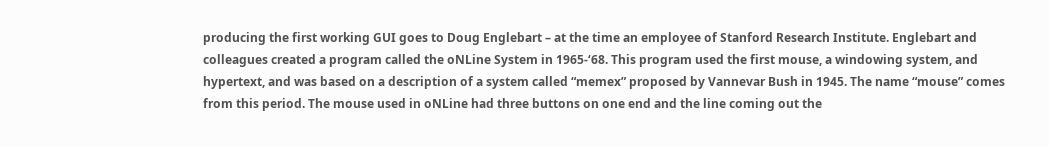producing the first working GUI goes to Doug Englebart – at the time an employee of Stanford Research Institute. Englebart and colleagues created a program called the oNLine System in 1965-‘68. This program used the first mouse, a windowing system, and hypertext, and was based on a description of a system called “memex” proposed by Vannevar Bush in 1945. The name “mouse” comes from this period. The mouse used in oNLine had three buttons on one end and the line coming out the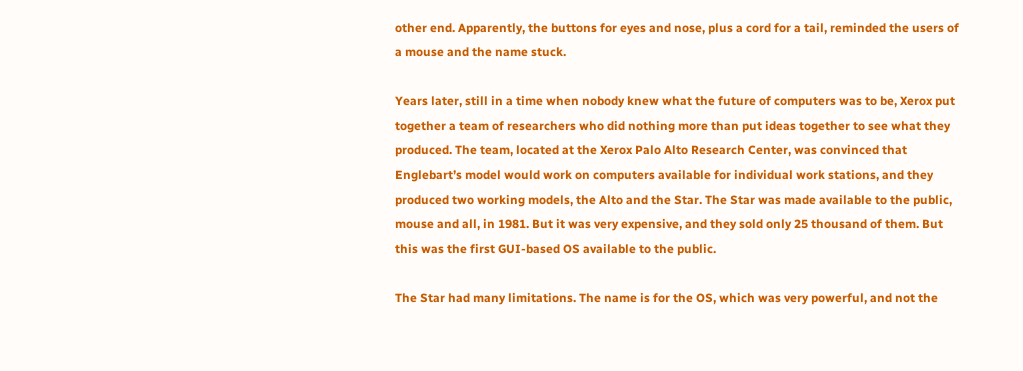other end. Apparently, the buttons for eyes and nose, plus a cord for a tail, reminded the users of a mouse and the name stuck.

Years later, still in a time when nobody knew what the future of computers was to be, Xerox put together a team of researchers who did nothing more than put ideas together to see what they produced. The team, located at the Xerox Palo Alto Research Center, was convinced that Englebart’s model would work on computers available for individual work stations, and they produced two working models, the Alto and the Star. The Star was made available to the public, mouse and all, in 1981. But it was very expensive, and they sold only 25 thousand of them. But this was the first GUI-based OS available to the public.

The Star had many limitations. The name is for the OS, which was very powerful, and not the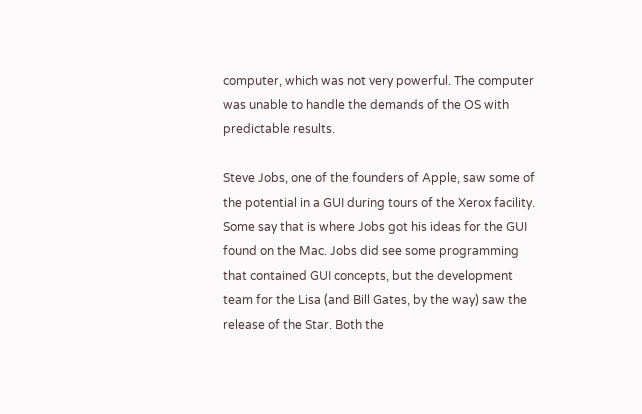computer, which was not very powerful. The computer was unable to handle the demands of the OS with predictable results.

Steve Jobs, one of the founders of Apple, saw some of the potential in a GUI during tours of the Xerox facility. Some say that is where Jobs got his ideas for the GUI found on the Mac. Jobs did see some programming that contained GUI concepts, but the development team for the Lisa (and Bill Gates, by the way) saw the release of the Star. Both the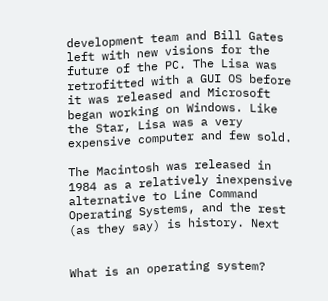development team and Bill Gates left with new visions for the future of the PC. The Lisa was retrofitted with a GUI OS before it was released and Microsoft began working on Windows. Like the Star, Lisa was a very expensive computer and few sold.

The Macintosh was released in 1984 as a relatively inexpensive alternative to Line Command Operating Systems, and the rest (as they say) is history. Next


What is an operating system?